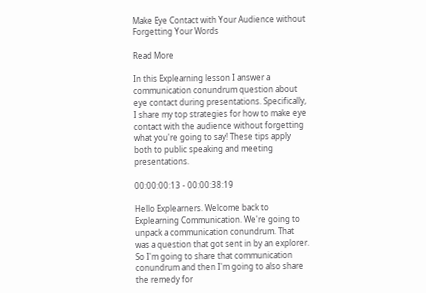Make Eye Contact with Your Audience without Forgetting Your Words

Read More

In this Explearning lesson I answer a communication conundrum question about eye contact during presentations. Specifically, I share my top strategies for how to make eye contact with the audience without forgetting what you're going to say! These tips apply both to public speaking and meeting presentations.

00:00:00:13 - 00:00:38:19

Hello Explearners. Welcome back to Explearning Communication. We're going to unpack a communication conundrum. That was a question that got sent in by an explorer. So I'm going to share that communication conundrum and then I'm going to also share the remedy for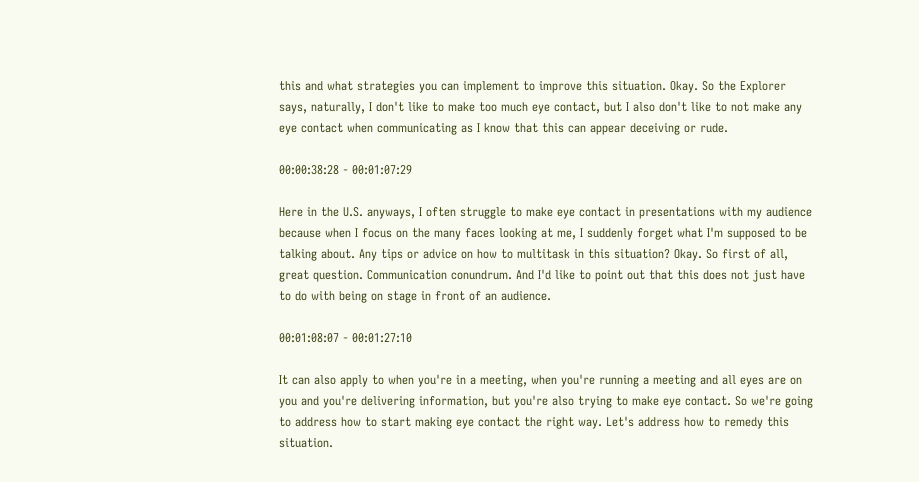this and what strategies you can implement to improve this situation. Okay. So the Explorer says, naturally, I don't like to make too much eye contact, but I also don't like to not make any eye contact when communicating as I know that this can appear deceiving or rude.

00:00:38:28 - 00:01:07:29

Here in the U.S. anyways, I often struggle to make eye contact in presentations with my audience because when I focus on the many faces looking at me, I suddenly forget what I'm supposed to be talking about. Any tips or advice on how to multitask in this situation? Okay. So first of all, great question. Communication conundrum. And I'd like to point out that this does not just have to do with being on stage in front of an audience.

00:01:08:07 - 00:01:27:10

It can also apply to when you're in a meeting, when you're running a meeting and all eyes are on you and you're delivering information, but you're also trying to make eye contact. So we're going to address how to start making eye contact the right way. Let's address how to remedy this situation.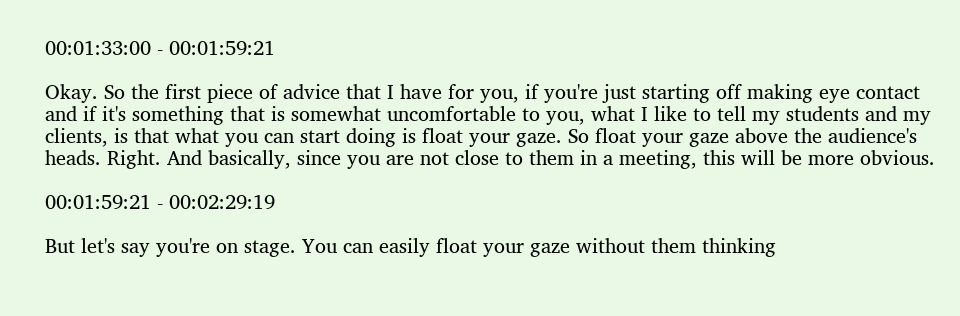00:01:33:00 - 00:01:59:21

Okay. So the first piece of advice that I have for you, if you're just starting off making eye contact and if it's something that is somewhat uncomfortable to you, what I like to tell my students and my clients, is that what you can start doing is float your gaze. So float your gaze above the audience's heads. Right. And basically, since you are not close to them in a meeting, this will be more obvious.

00:01:59:21 - 00:02:29:19

But let's say you're on stage. You can easily float your gaze without them thinking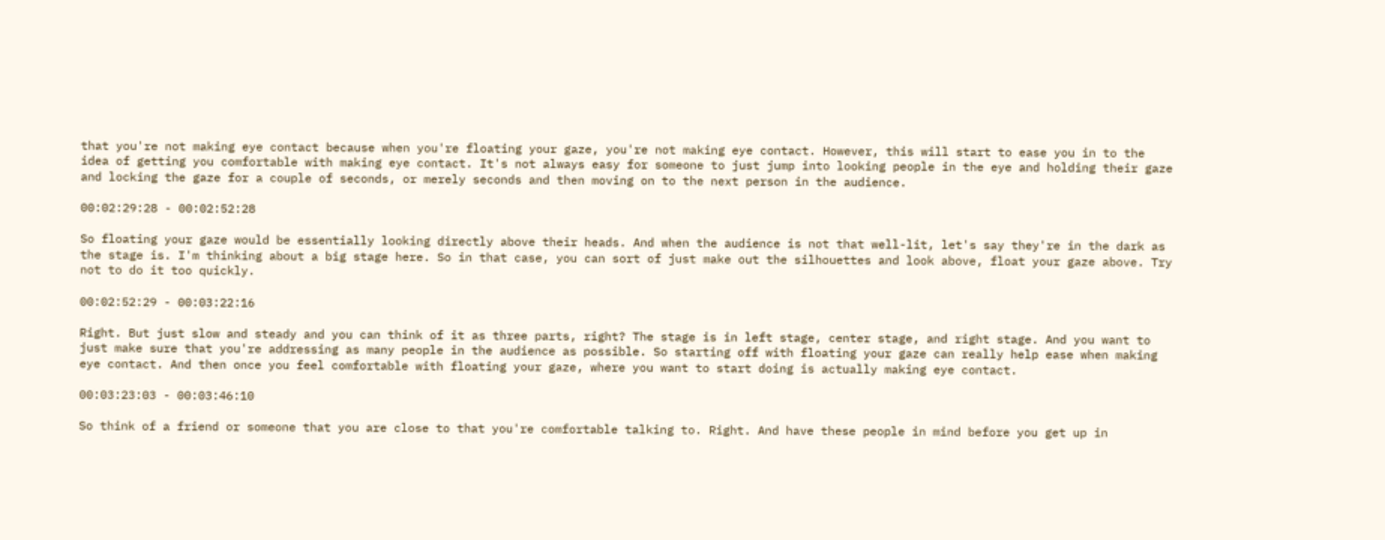that you're not making eye contact because when you're floating your gaze, you're not making eye contact. However, this will start to ease you in to the idea of getting you comfortable with making eye contact. It's not always easy for someone to just jump into looking people in the eye and holding their gaze and locking the gaze for a couple of seconds, or merely seconds and then moving on to the next person in the audience.

00:02:29:28 - 00:02:52:28

So floating your gaze would be essentially looking directly above their heads. And when the audience is not that well-lit, let's say they're in the dark as the stage is. I'm thinking about a big stage here. So in that case, you can sort of just make out the silhouettes and look above, float your gaze above. Try not to do it too quickly.

00:02:52:29 - 00:03:22:16

Right. But just slow and steady and you can think of it as three parts, right? The stage is in left stage, center stage, and right stage. And you want to just make sure that you're addressing as many people in the audience as possible. So starting off with floating your gaze can really help ease when making eye contact. And then once you feel comfortable with floating your gaze, where you want to start doing is actually making eye contact.

00:03:23:03 - 00:03:46:10

So think of a friend or someone that you are close to that you're comfortable talking to. Right. And have these people in mind before you get up in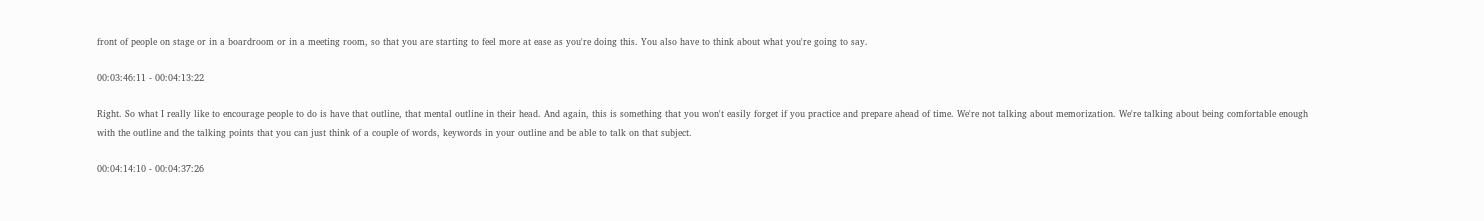front of people on stage or in a boardroom or in a meeting room, so that you are starting to feel more at ease as you're doing this. You also have to think about what you're going to say.

00:03:46:11 - 00:04:13:22

Right. So what I really like to encourage people to do is have that outline, that mental outline in their head. And again, this is something that you won't easily forget if you practice and prepare ahead of time. We're not talking about memorization. We're talking about being comfortable enough with the outline and the talking points that you can just think of a couple of words, keywords in your outline and be able to talk on that subject.

00:04:14:10 - 00:04:37:26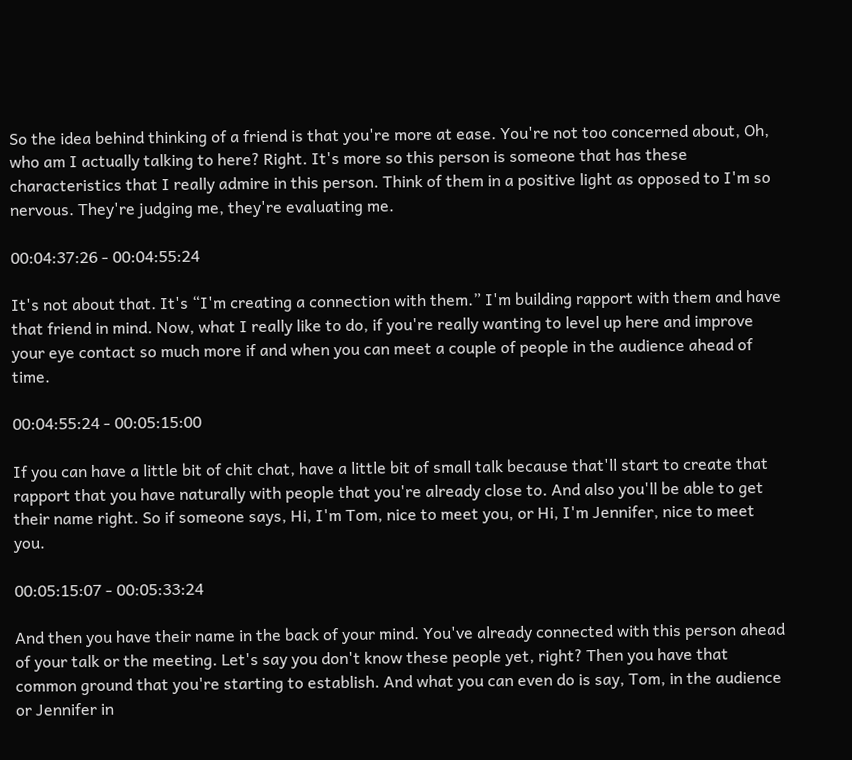So the idea behind thinking of a friend is that you're more at ease. You're not too concerned about, Oh, who am I actually talking to here? Right. It's more so this person is someone that has these characteristics that I really admire in this person. Think of them in a positive light as opposed to I'm so nervous. They're judging me, they're evaluating me.

00:04:37:26 - 00:04:55:24

It's not about that. It's “I'm creating a connection with them.” I'm building rapport with them and have that friend in mind. Now, what I really like to do, if you're really wanting to level up here and improve your eye contact so much more if and when you can meet a couple of people in the audience ahead of time.

00:04:55:24 - 00:05:15:00

If you can have a little bit of chit chat, have a little bit of small talk because that'll start to create that rapport that you have naturally with people that you're already close to. And also you'll be able to get their name right. So if someone says, Hi, I'm Tom, nice to meet you, or Hi, I'm Jennifer, nice to meet you.

00:05:15:07 - 00:05:33:24

And then you have their name in the back of your mind. You've already connected with this person ahead of your talk or the meeting. Let's say you don't know these people yet, right? Then you have that common ground that you're starting to establish. And what you can even do is say, Tom, in the audience or Jennifer in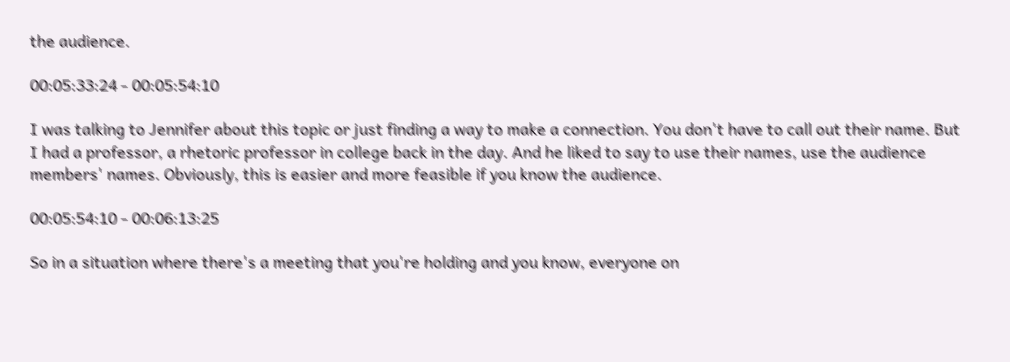the audience.

00:05:33:24 - 00:05:54:10

I was talking to Jennifer about this topic or just finding a way to make a connection. You don't have to call out their name. But I had a professor, a rhetoric professor in college back in the day. And he liked to say to use their names, use the audience members' names. Obviously, this is easier and more feasible if you know the audience.

00:05:54:10 - 00:06:13:25

So in a situation where there's a meeting that you're holding and you know, everyone on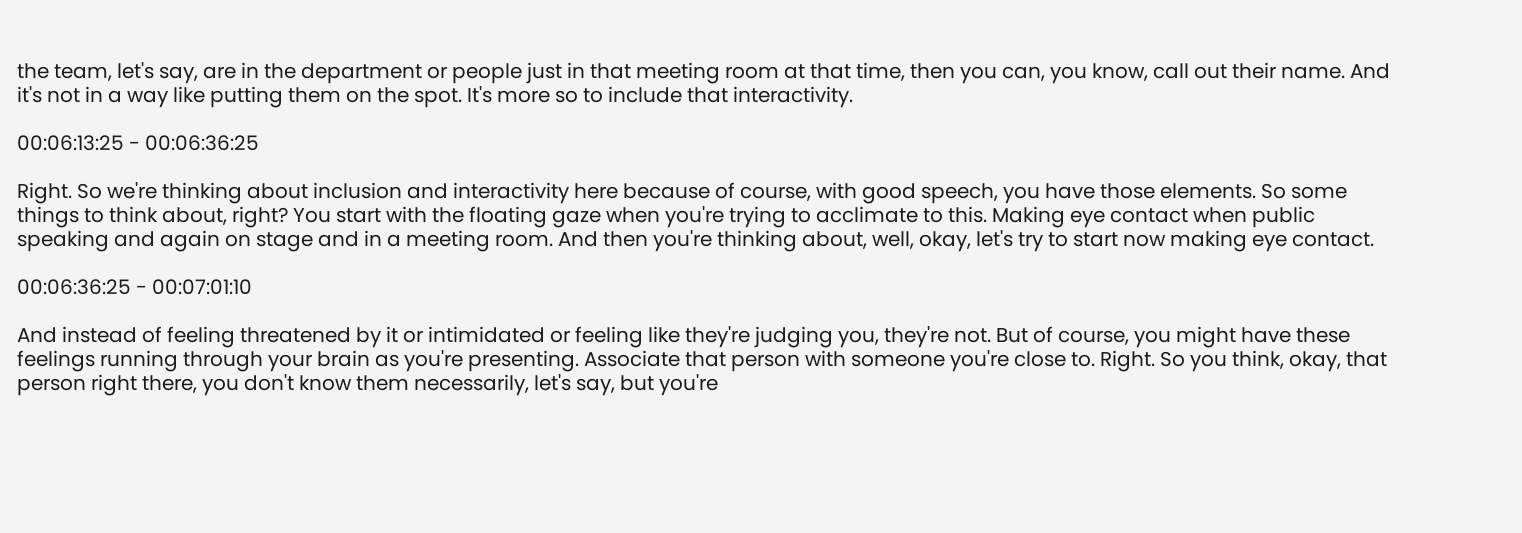the team, let's say, are in the department or people just in that meeting room at that time, then you can, you know, call out their name. And it's not in a way like putting them on the spot. It's more so to include that interactivity.

00:06:13:25 - 00:06:36:25

Right. So we're thinking about inclusion and interactivity here because of course, with good speech, you have those elements. So some things to think about, right? You start with the floating gaze when you're trying to acclimate to this. Making eye contact when public speaking and again on stage and in a meeting room. And then you're thinking about, well, okay, let's try to start now making eye contact.

00:06:36:25 - 00:07:01:10

And instead of feeling threatened by it or intimidated or feeling like they're judging you, they're not. But of course, you might have these feelings running through your brain as you're presenting. Associate that person with someone you're close to. Right. So you think, okay, that person right there, you don't know them necessarily, let's say, but you're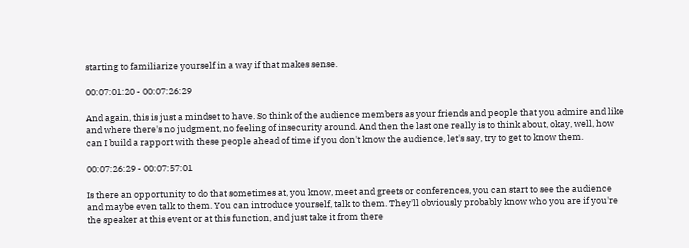starting to familiarize yourself in a way if that makes sense.

00:07:01:20 - 00:07:26:29

And again, this is just a mindset to have. So think of the audience members as your friends and people that you admire and like and where there's no judgment, no feeling of insecurity around. And then the last one really is to think about, okay, well, how can I build a rapport with these people ahead of time if you don't know the audience, let's say, try to get to know them.

00:07:26:29 - 00:07:57:01

Is there an opportunity to do that sometimes at, you know, meet and greets or conferences, you can start to see the audience and maybe even talk to them. You can introduce yourself, talk to them. They'll obviously probably know who you are if you're the speaker at this event or at this function, and just take it from there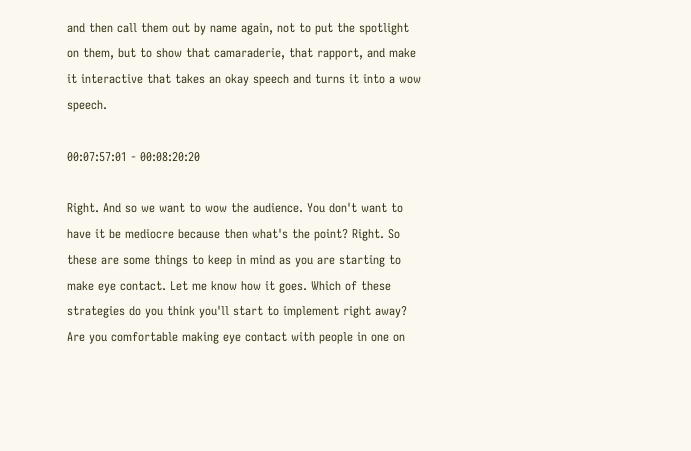and then call them out by name again, not to put the spotlight on them, but to show that camaraderie, that rapport, and make it interactive that takes an okay speech and turns it into a wow speech.

00:07:57:01 - 00:08:20:20

Right. And so we want to wow the audience. You don't want to have it be mediocre because then what's the point? Right. So these are some things to keep in mind as you are starting to make eye contact. Let me know how it goes. Which of these strategies do you think you'll start to implement right away? Are you comfortable making eye contact with people in one on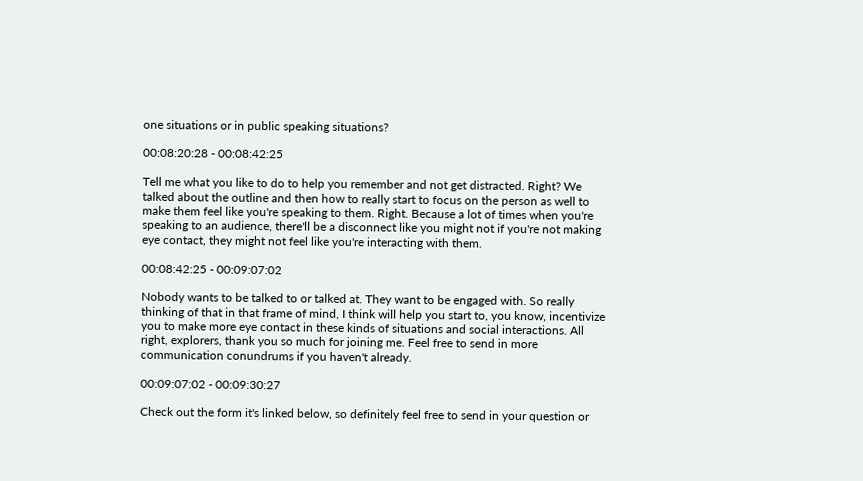one situations or in public speaking situations?

00:08:20:28 - 00:08:42:25

Tell me what you like to do to help you remember and not get distracted. Right? We talked about the outline and then how to really start to focus on the person as well to make them feel like you're speaking to them. Right. Because a lot of times when you're speaking to an audience, there'll be a disconnect like you might not if you're not making eye contact, they might not feel like you're interacting with them.

00:08:42:25 - 00:09:07:02

Nobody wants to be talked to or talked at. They want to be engaged with. So really thinking of that in that frame of mind, I think will help you start to, you know, incentivize you to make more eye contact in these kinds of situations and social interactions. All right, explorers, thank you so much for joining me. Feel free to send in more communication conundrums if you haven't already.

00:09:07:02 - 00:09:30:27

Check out the form it's linked below, so definitely feel free to send in your question or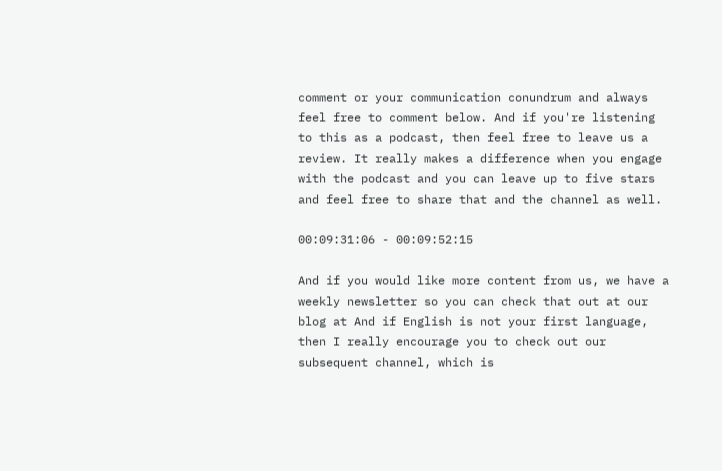comment or your communication conundrum and always feel free to comment below. And if you're listening to this as a podcast, then feel free to leave us a review. It really makes a difference when you engage with the podcast and you can leave up to five stars and feel free to share that and the channel as well.

00:09:31:06 - 00:09:52:15

And if you would like more content from us, we have a weekly newsletter so you can check that out at our blog at And if English is not your first language, then I really encourage you to check out our subsequent channel, which is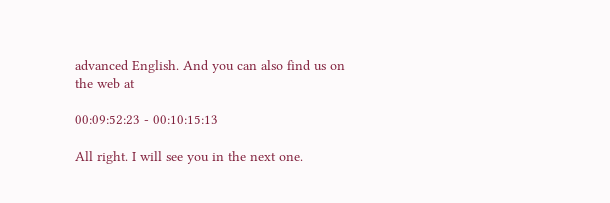advanced English. And you can also find us on the web at

00:09:52:23 - 00:10:15:13

All right. I will see you in the next one.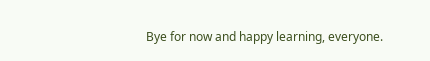Bye for now and happy learning, everyone.